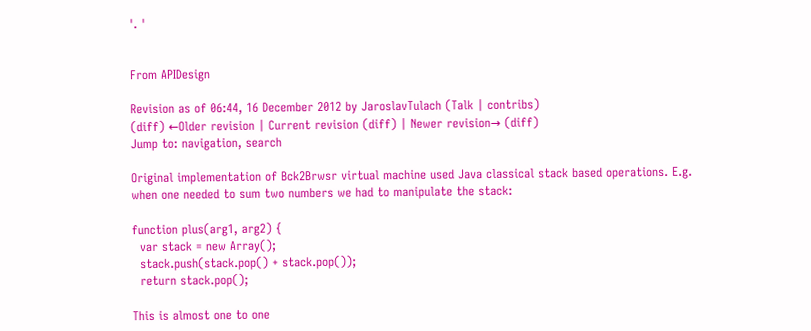'. '


From APIDesign

Revision as of 06:44, 16 December 2012 by JaroslavTulach (Talk | contribs)
(diff) ←Older revision | Current revision (diff) | Newer revision→ (diff)
Jump to: navigation, search

Original implementation of Bck2Brwsr virtual machine used Java classical stack based operations. E.g. when one needed to sum two numbers we had to manipulate the stack:

function plus(arg1, arg2) {
  var stack = new Array();
  stack.push(stack.pop() + stack.pop());
  return stack.pop();

This is almost one to one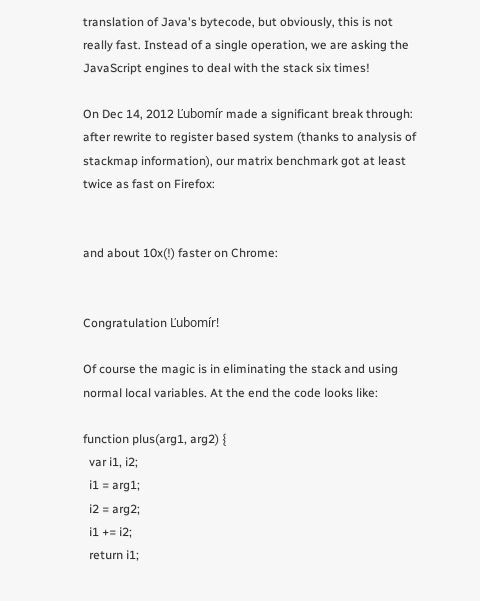translation of Java's bytecode, but obviously, this is not really fast. Instead of a single operation, we are asking the JavaScript engines to deal with the stack six times!

On Dec 14, 2012 Ľubomír made a significant break through: after rewrite to register based system (thanks to analysis of stackmap information), our matrix benchmark got at least twice as fast on Firefox:


and about 10x(!) faster on Chrome:


Congratulation Ľubomír!

Of course the magic is in eliminating the stack and using normal local variables. At the end the code looks like:

function plus(arg1, arg2) {
  var i1, i2;
  i1 = arg1;
  i2 = arg2;
  i1 += i2;
  return i1;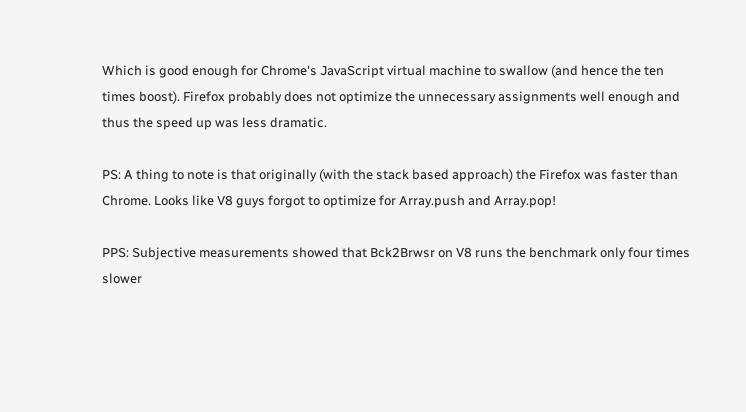Which is good enough for Chrome's JavaScript virtual machine to swallow (and hence the ten times boost). Firefox probably does not optimize the unnecessary assignments well enough and thus the speed up was less dramatic.

PS: A thing to note is that originally (with the stack based approach) the Firefox was faster than Chrome. Looks like V8 guys forgot to optimize for Array.push and Array.pop!

PPS: Subjective measurements showed that Bck2Brwsr on V8 runs the benchmark only four times slower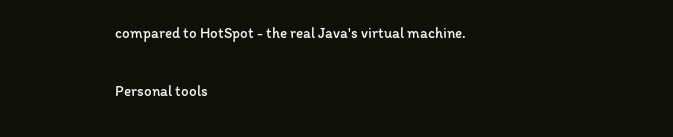compared to HotSpot - the real Java's virtual machine.

Personal tools